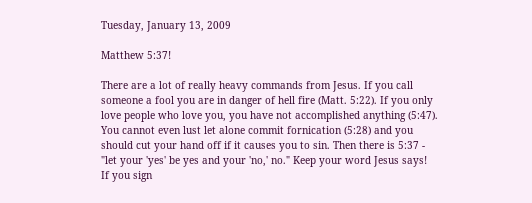Tuesday, January 13, 2009

Matthew 5:37!

There are a lot of really heavy commands from Jesus. If you call someone a fool you are in danger of hell fire (Matt. 5:22). If you only love people who love you, you have not accomplished anything (5:47). You cannot even lust let alone commit fornication (5:28) and you should cut your hand off if it causes you to sin. Then there is 5:37 - "let your 'yes' be yes and your 'no,' no." Keep your word Jesus says!
If you sign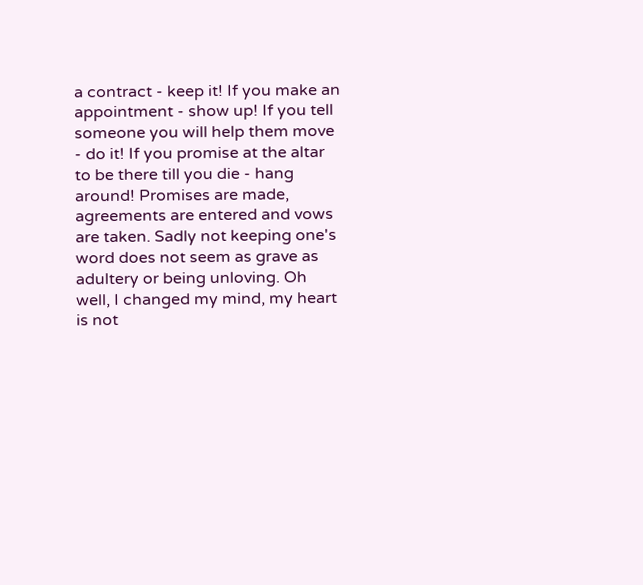a contract - keep it! If you make an appointment - show up! If you tell someone you will help them move - do it! If you promise at the altar to be there till you die - hang around! Promises are made, agreements are entered and vows are taken. Sadly not keeping one's word does not seem as grave as adultery or being unloving. Oh well, I changed my mind, my heart is not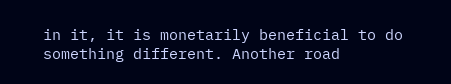in it, it is monetarily beneficial to do something different. Another road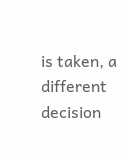is taken, a different decision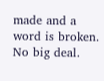made and a word is broken. No big deal.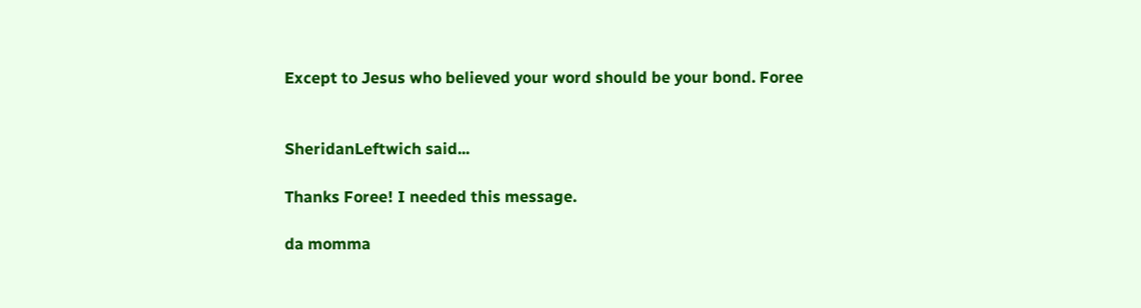Except to Jesus who believed your word should be your bond. Foree


SheridanLeftwich said...

Thanks Foree! I needed this message.

da momma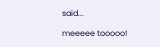said...

meeeee tooooo!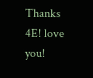Thanks 4E! love you!